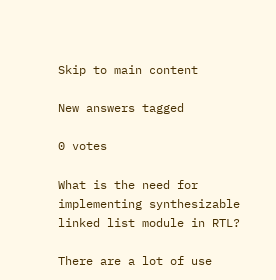Skip to main content

New answers tagged

0 votes

What is the need for implementing synthesizable linked list module in RTL?

There are a lot of use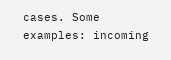cases. Some examples: incoming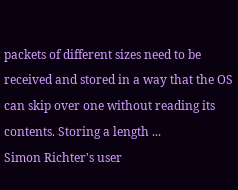packets of different sizes need to be received and stored in a way that the OS can skip over one without reading its contents. Storing a length ...
Simon Richter's user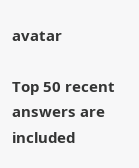avatar

Top 50 recent answers are included